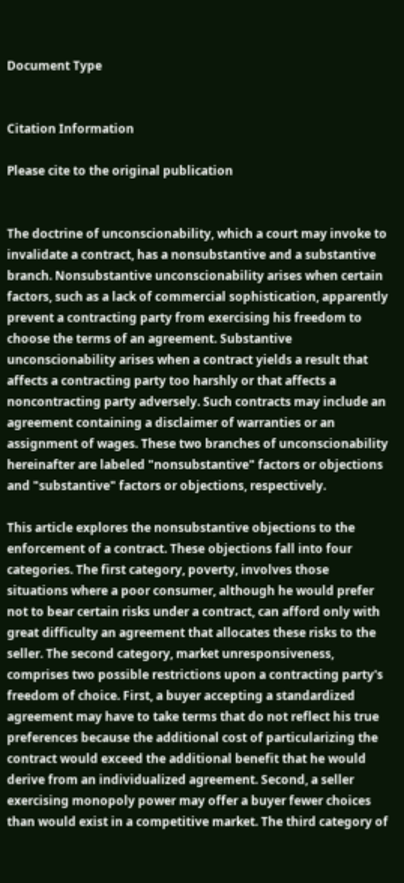Document Type


Citation Information

Please cite to the original publication


The doctrine of unconscionability, which a court may invoke to invalidate a contract, has a nonsubstantive and a substantive branch. Nonsubstantive unconscionability arises when certain factors, such as a lack of commercial sophistication, apparently prevent a contracting party from exercising his freedom to choose the terms of an agreement. Substantive unconscionability arises when a contract yields a result that affects a contracting party too harshly or that affects a noncontracting party adversely. Such contracts may include an agreement containing a disclaimer of warranties or an assignment of wages. These two branches of unconscionability hereinafter are labeled "nonsubstantive" factors or objections and "substantive" factors or objections, respectively.

This article explores the nonsubstantive objections to the enforcement of a contract. These objections fall into four categories. The first category, poverty, involves those situations where a poor consumer, although he would prefer not to bear certain risks under a contract, can afford only with great difficulty an agreement that allocates these risks to the seller. The second category, market unresponsiveness, comprises two possible restrictions upon a contracting party's freedom of choice. First, a buyer accepting a standardized agreement may have to take terms that do not reflect his true preferences because the additional cost of particularizing the contract would exceed the additional benefit that he would derive from an individualized agreement. Second, a seller exercising monopoly power may offer a buyer fewer choices than would exist in a competitive market. The third category of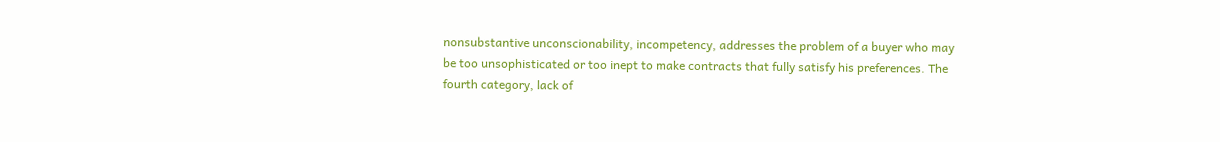nonsubstantive unconscionability, incompetency, addresses the problem of a buyer who may be too unsophisticated or too inept to make contracts that fully satisfy his preferences. The fourth category, lack of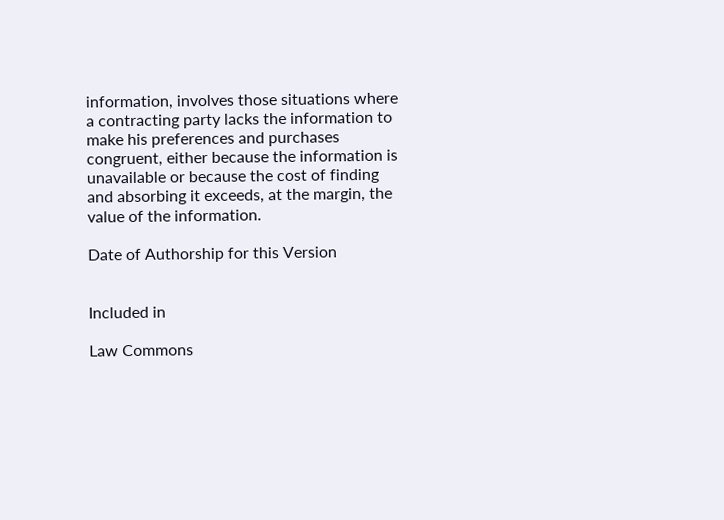information, involves those situations where a contracting party lacks the information to make his preferences and purchases congruent, either because the information is unavailable or because the cost of finding and absorbing it exceeds, at the margin, the value of the information.

Date of Authorship for this Version


Included in

Law Commons